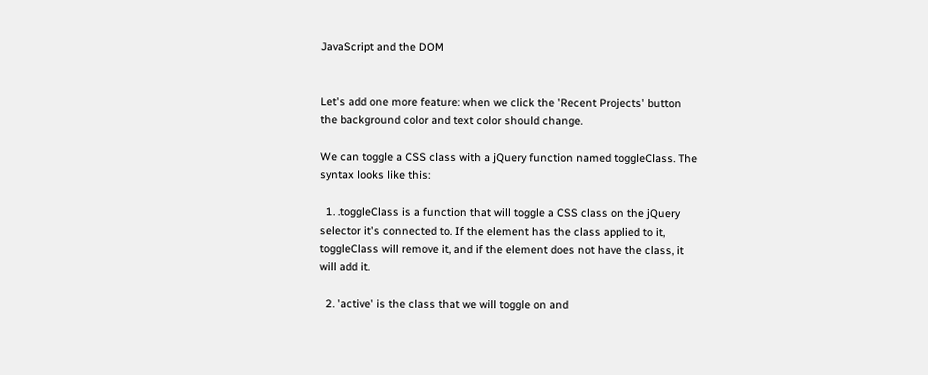JavaScript and the DOM


Let's add one more feature: when we click the 'Recent Projects' button the background color and text color should change.

We can toggle a CSS class with a jQuery function named toggleClass. The syntax looks like this:

  1. .toggleClass is a function that will toggle a CSS class on the jQuery selector it's connected to. If the element has the class applied to it, toggleClass will remove it, and if the element does not have the class, it will add it.

  2. 'active' is the class that we will toggle on and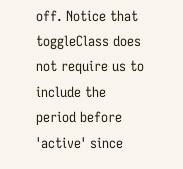off. Notice that toggleClass does not require us to include the period before 'active' since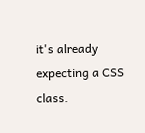it's already expecting a CSS class.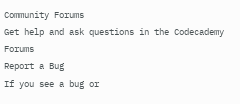Community Forums
Get help and ask questions in the Codecademy Forums
Report a Bug
If you see a bug or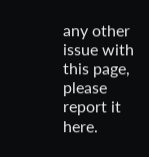any other issue with this page, please report it here.